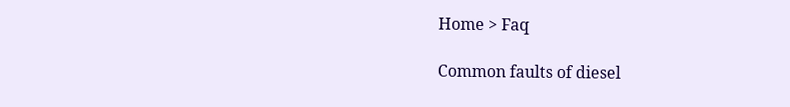Home > Faq

Common faults of diesel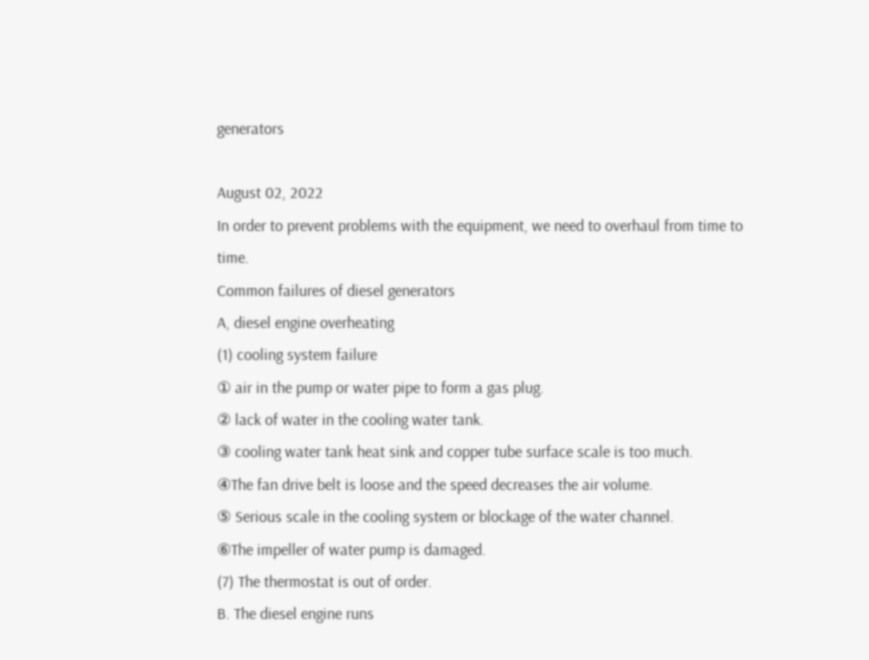generators

August 02, 2022
In order to prevent problems with the equipment, we need to overhaul from time to time.
Common failures of diesel generators
A, diesel engine overheating
(1) cooling system failure
① air in the pump or water pipe to form a gas plug.
② lack of water in the cooling water tank.
③ cooling water tank heat sink and copper tube surface scale is too much.
④The fan drive belt is loose and the speed decreases the air volume.
⑤ Serious scale in the cooling system or blockage of the water channel.
⑥The impeller of water pump is damaged.
(7) The thermostat is out of order.
B. The diesel engine runs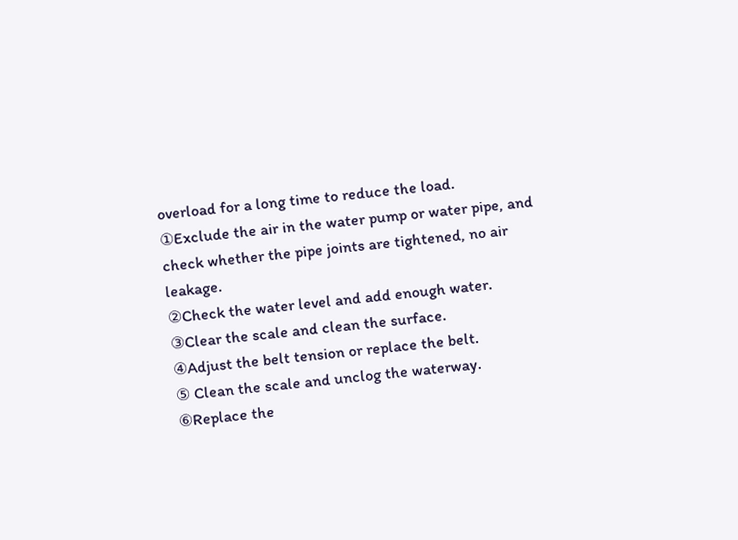overload for a long time to reduce the load.
①Exclude the air in the water pump or water pipe, and check whether the pipe joints are tightened, no air leakage.
②Check the water level and add enough water.
③Clear the scale and clean the surface.
④Adjust the belt tension or replace the belt.
⑤ Clean the scale and unclog the waterway.
⑥Replace the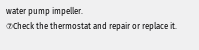water pump impeller.
⑦Check the thermostat and repair or replace it.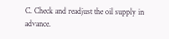C. Check and readjust the oil supply in advance.